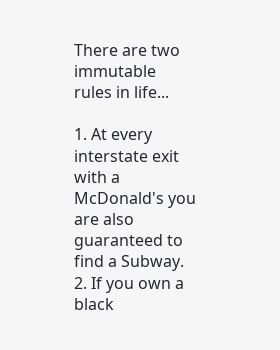There are two immutable rules in life...

1. At every interstate exit with a McDonald's you are also guaranteed to find a Subway.
2. If you own a black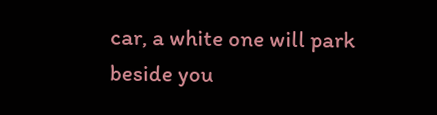car, a white one will park beside you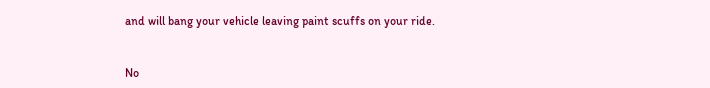and will bang your vehicle leaving paint scuffs on your ride.


No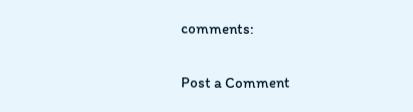comments:

Post a Comment